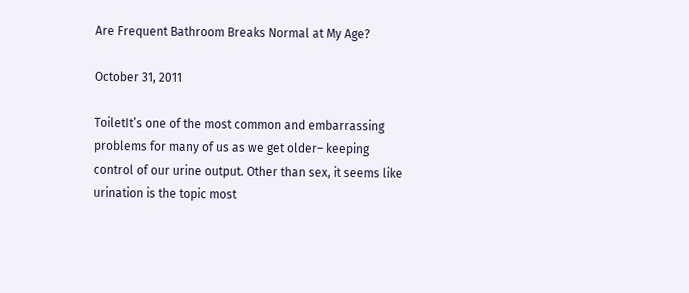Are Frequent Bathroom Breaks Normal at My Age?

October 31, 2011

ToiletIt’s one of the most common and embarrassing problems for many of us as we get older– keeping control of our urine output. Other than sex, it seems like urination is the topic most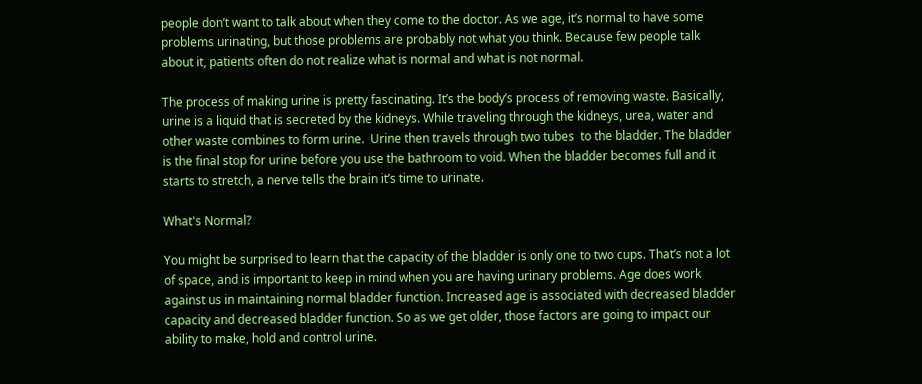people don’t want to talk about when they come to the doctor. As we age, it’s normal to have some problems urinating, but those problems are probably not what you think. Because few people talk about it, patients often do not realize what is normal and what is not normal.

The process of making urine is pretty fascinating. It’s the body’s process of removing waste. Basically, urine is a liquid that is secreted by the kidneys. While traveling through the kidneys, urea, water and other waste combines to form urine.  Urine then travels through two tubes  to the bladder. The bladder is the final stop for urine before you use the bathroom to void. When the bladder becomes full and it starts to stretch, a nerve tells the brain it’s time to urinate.

What's Normal?

You might be surprised to learn that the capacity of the bladder is only one to two cups. That’s not a lot of space, and is important to keep in mind when you are having urinary problems. Age does work against us in maintaining normal bladder function. Increased age is associated with decreased bladder capacity and decreased bladder function. So as we get older, those factors are going to impact our ability to make, hold and control urine.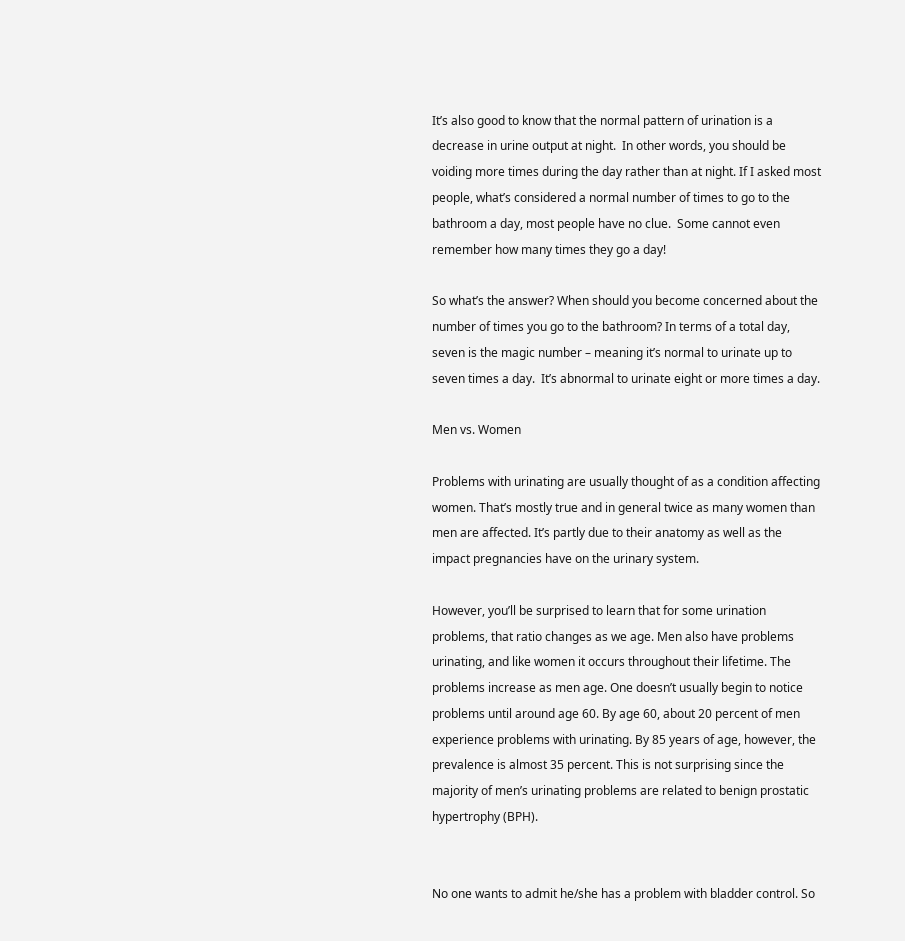It’s also good to know that the normal pattern of urination is a decrease in urine output at night.  In other words, you should be voiding more times during the day rather than at night. If I asked most people, what’s considered a normal number of times to go to the bathroom a day, most people have no clue.  Some cannot even remember how many times they go a day!

So what’s the answer? When should you become concerned about the number of times you go to the bathroom? In terms of a total day, seven is the magic number – meaning it’s normal to urinate up to seven times a day.  It’s abnormal to urinate eight or more times a day.

Men vs. Women

Problems with urinating are usually thought of as a condition affecting women. That’s mostly true and in general twice as many women than men are affected. It’s partly due to their anatomy as well as the impact pregnancies have on the urinary system.

However, you’ll be surprised to learn that for some urination problems, that ratio changes as we age. Men also have problems urinating, and like women it occurs throughout their lifetime. The problems increase as men age. One doesn’t usually begin to notice problems until around age 60. By age 60, about 20 percent of men experience problems with urinating. By 85 years of age, however, the prevalence is almost 35 percent. This is not surprising since the majority of men’s urinating problems are related to benign prostatic hypertrophy (BPH).


No one wants to admit he/she has a problem with bladder control. So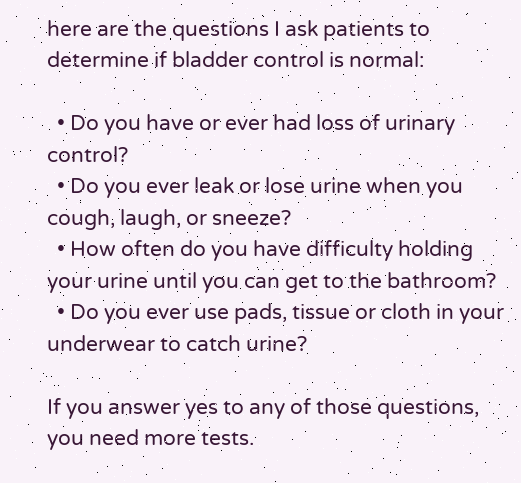here are the questions I ask patients to determine if bladder control is normal:

  • Do you have or ever had loss of urinary control?
  • Do you ever leak or lose urine when you cough, laugh, or sneeze?
  • How often do you have difficulty holding your urine until you can get to the bathroom?
  • Do you ever use pads, tissue or cloth in your underwear to catch urine?

If you answer yes to any of those questions, you need more tests.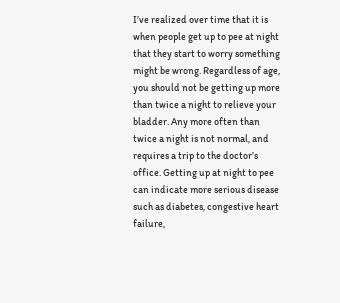I’ve realized over time that it is when people get up to pee at night that they start to worry something might be wrong. Regardless of age, you should not be getting up more than twice a night to relieve your bladder. Any more often than twice a night is not normal, and requires a trip to the doctor’s office. Getting up at night to pee can indicate more serious disease such as diabetes, congestive heart failure,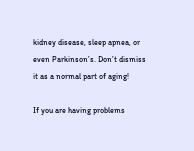kidney disease, sleep apnea, or even Parkinson’s. Don’t dismiss it as a normal part of aging!

If you are having problems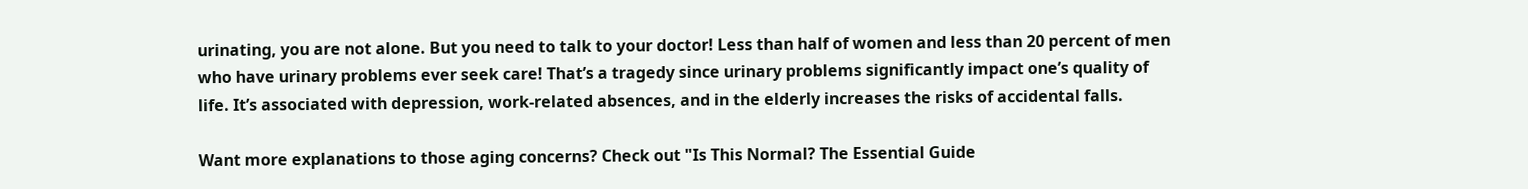urinating, you are not alone. But you need to talk to your doctor! Less than half of women and less than 20 percent of men who have urinary problems ever seek care! That’s a tragedy since urinary problems significantly impact one’s quality of life. It’s associated with depression, work-related absences, and in the elderly increases the risks of accidental falls.

Want more explanations to those aging concerns? Check out "Is This Normal? The Essential Guide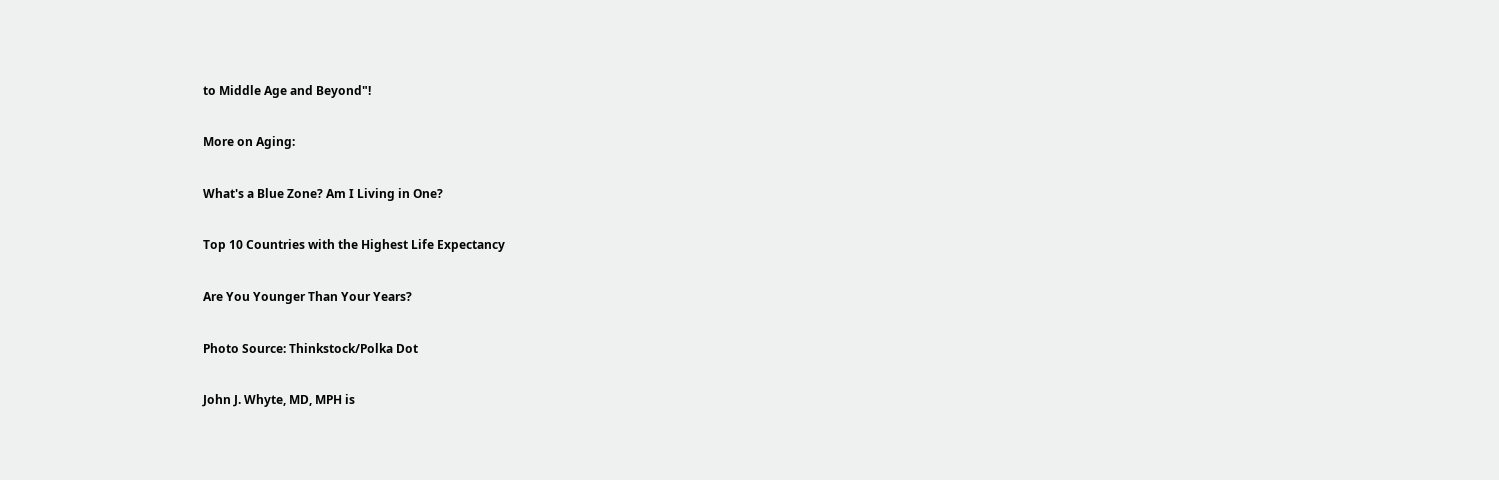to Middle Age and Beyond"!

More on Aging:

What's a Blue Zone? Am I Living in One?

Top 10 Countries with the Highest Life Expectancy

Are You Younger Than Your Years?

Photo Source: Thinkstock/Polka Dot

John J. Whyte, MD, MPH is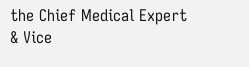the Chief Medical Expert & Vice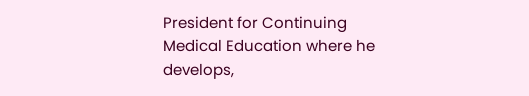President for Continuing Medical Education where he develops,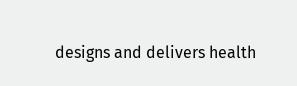designs and delivers health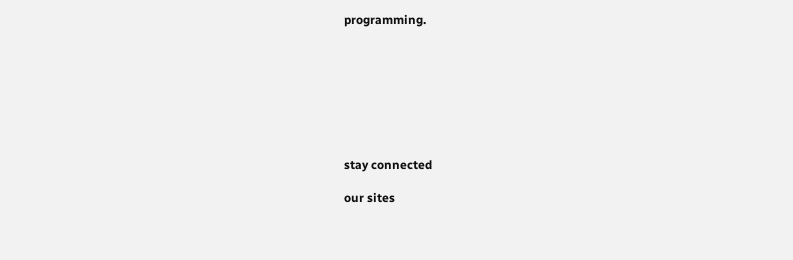programming.








stay connected

our sites